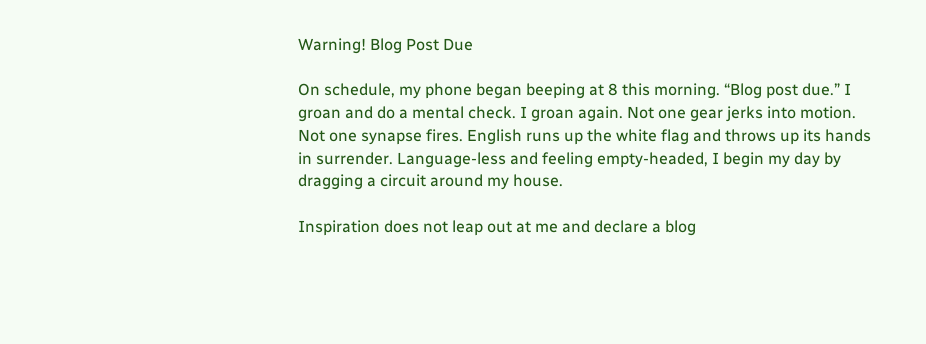Warning! Blog Post Due

On schedule, my phone began beeping at 8 this morning. “Blog post due.” I groan and do a mental check. I groan again. Not one gear jerks into motion. Not one synapse fires. English runs up the white flag and throws up its hands in surrender. Language-less and feeling empty-headed, I begin my day by dragging a circuit around my house.

Inspiration does not leap out at me and declare a blog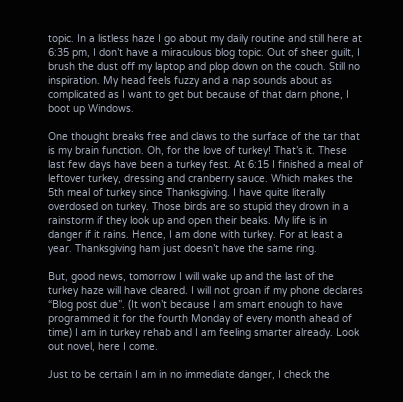topic. In a listless haze I go about my daily routine and still here at 6:35 pm, I don’t have a miraculous blog topic. Out of sheer guilt, I brush the dust off my laptop and plop down on the couch. Still no inspiration. My head feels fuzzy and a nap sounds about as complicated as I want to get but because of that darn phone, I boot up Windows.

One thought breaks free and claws to the surface of the tar that is my brain function. Oh, for the love of turkey! That’s it. These last few days have been a turkey fest. At 6:15 I finished a meal of leftover turkey, dressing and cranberry sauce. Which makes the 5th meal of turkey since Thanksgiving. I have quite literally overdosed on turkey. Those birds are so stupid they drown in a rainstorm if they look up and open their beaks. My life is in danger if it rains. Hence, I am done with turkey. For at least a year. Thanksgiving ham just doesn’t have the same ring.

But, good news, tomorrow I will wake up and the last of the turkey haze will have cleared. I will not groan if my phone declares “Blog post due”. (It won’t because I am smart enough to have programmed it for the fourth Monday of every month ahead of time) I am in turkey rehab and I am feeling smarter already. Look out novel, here I come.

Just to be certain I am in no immediate danger, I check the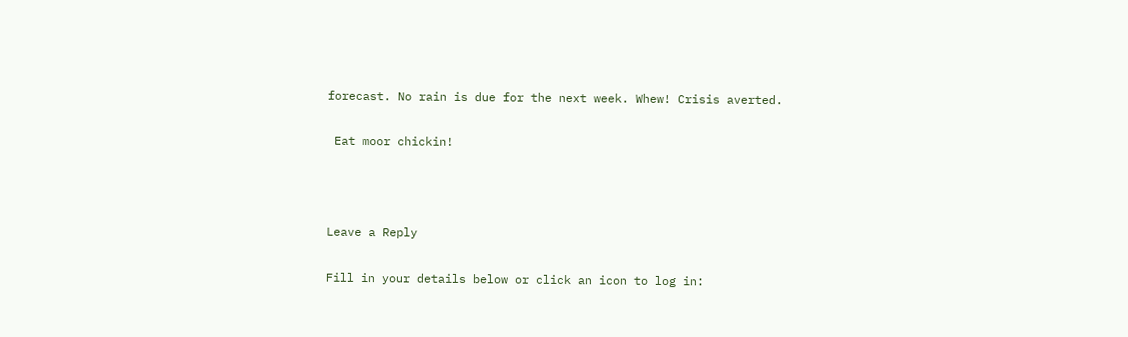forecast. No rain is due for the next week. Whew! Crisis averted.

 Eat moor chickin!



Leave a Reply

Fill in your details below or click an icon to log in: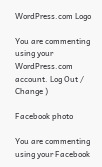WordPress.com Logo

You are commenting using your WordPress.com account. Log Out /  Change )

Facebook photo

You are commenting using your Facebook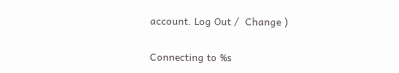account. Log Out /  Change )

Connecting to %s